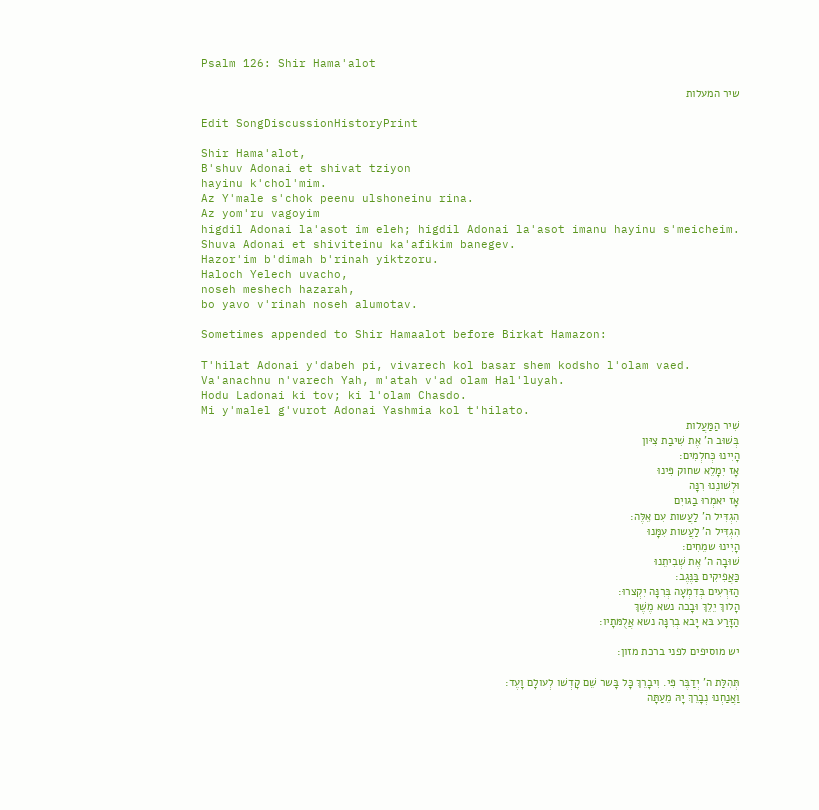Psalm 126: Shir Hama'alot

שיר המעלות

Edit SongDiscussionHistoryPrint

Shir Hama'alot,
B'shuv Adonai et shivat tziyon
hayinu k'chol'mim.
Az Y'male s'chok peenu ulshoneinu rina.
Az yom'ru vagoyim
higdil Adonai la'asot im eleh; higdil Adonai la'asot imanu hayinu s'meicheim.
Shuva Adonai et shiviteinu ka'afikim banegev.
Hazor'im b'dimah b'rinah yiktzoru.
Haloch Yelech uvacho,
noseh meshech hazarah,
bo yavo v'rinah noseh alumotav.

Sometimes appended to Shir Hamaalot before Birkat Hamazon:

T'hilat Adonai y'dabeh pi, vivarech kol basar shem kodsho l'olam vaed.
Va'anachnu n'varech Yah, m'atah v'ad olam Hal'luyah.
Hodu Ladonai ki tov; ki l'olam Chasdo.
Mi y'malel g'vurot Adonai Yashmia kol t'hilato.
שִׁיר הַמַּעֲלות
בְּשׁוּב ה' אֶת שִׁיבַת צִיּון
הָיִינוּ כְּחלְמִים:
אָז יִמָלֵא שחוק פִּינוּ
וּלְשׁונֵנוּ רִנָּה
אָז יאמְרוּ בַגּויִם
הִגְדִּיל ה' לַעֲשות עִם אֵלֶּה:
הִגְדִּיל ה' לַעֲשות עִמָּנוּ
הָיִינוּ שמֵחִים:
שׁוּבָה ה' אֶת שְׁבִיתֵנוּ
כַּאֲפִיקִים בַּנֶּגֶב:
הַזּרְעִים בְּדִמְעָה בְּרִנָּה יִקְצרוּ:
הָלוךְ יֵלֵךְ וּבָכה נשא מֶשֶׁךְ
הַזָּרַע בּא יָבא בְרִנָּה נשא אֲלֻמּתָיו:

יש מוסיפים לפני ברכת מזון:

תְּהִלַּת ה' יְדַבֶּר פִּי. וִיבָרֵךְ כָּל בָּשר שֵׁם קָדְשׁו לְעולָם וָעֶד:
וַאֲנַחְנוּ נְבָרֵךְ יָהּ מֵעַתָּה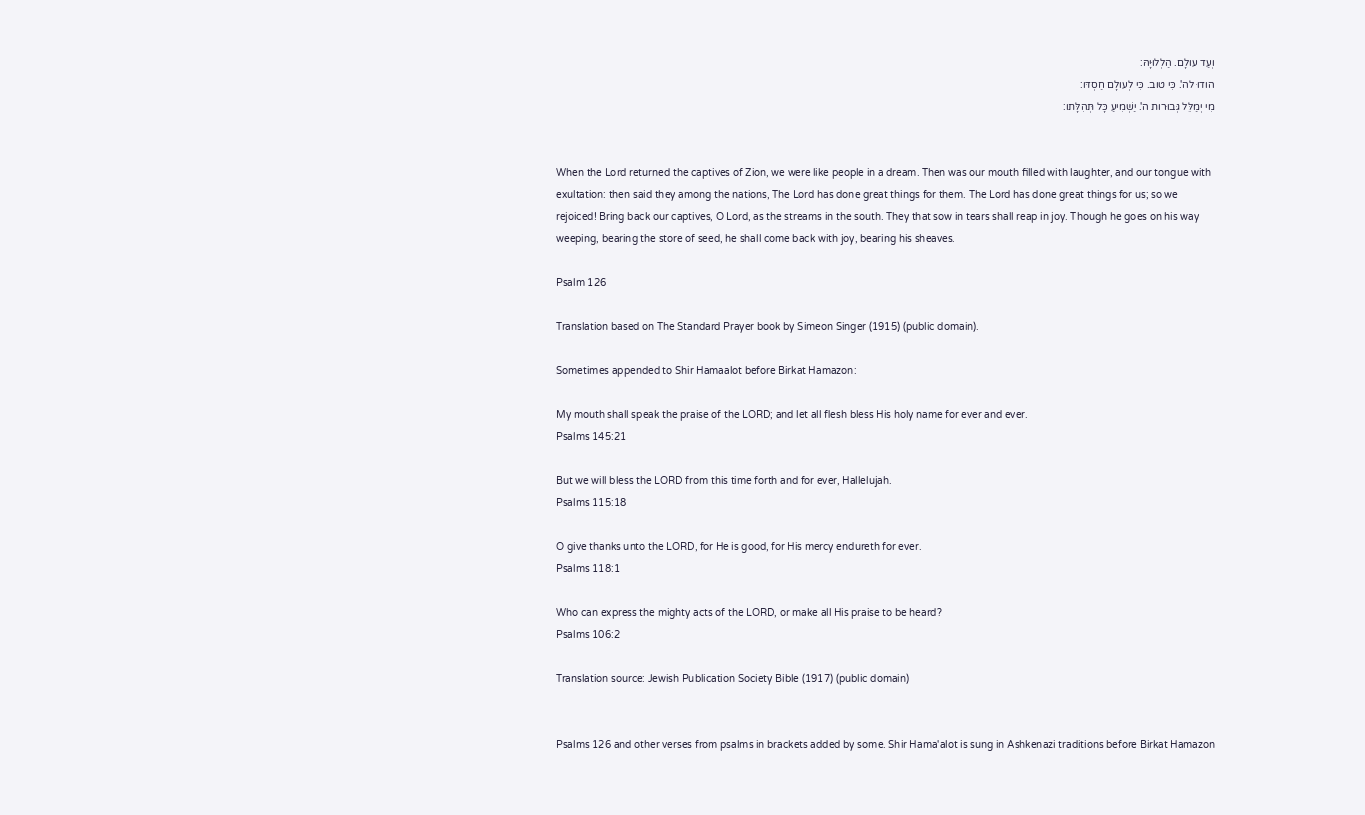וְעַד עולָם. הַלְלוּיָהּ:
הודוּ לה'. כִּי טוב. כִּי לְעולָם חַסְדּו:
מִי יְמַלֵּל גְּבוּרות ה'. יַשְׁמִיעַ כָּל תְּהִלָּתו:


When the Lord returned the captives of Zion, we were like people in a dream. Then was our mouth filled with laughter, and our tongue with exultation: then said they among the nations, The Lord has done great things for them. The Lord has done great things for us; so we rejoiced! Bring back our captives, O Lord, as the streams in the south. They that sow in tears shall reap in joy. Though he goes on his way weeping, bearing the store of seed, he shall come back with joy, bearing his sheaves.

Psalm 126

Translation based on The Standard Prayer book by Simeon Singer (1915) (public domain).

Sometimes appended to Shir Hamaalot before Birkat Hamazon:

My mouth shall speak the praise of the LORD; and let all flesh bless His holy name for ever and ever.
Psalms 145:21

But we will bless the LORD from this time forth and for ever, Hallelujah.
Psalms 115:18

O give thanks unto the LORD, for He is good, for His mercy endureth for ever.
Psalms 118:1

Who can express the mighty acts of the LORD, or make all His praise to be heard?
Psalms 106:2

Translation source: Jewish Publication Society Bible (1917) (public domain)


Psalms 126 and other verses from psalms in brackets added by some. Shir Hama'alot is sung in Ashkenazi traditions before Birkat Hamazon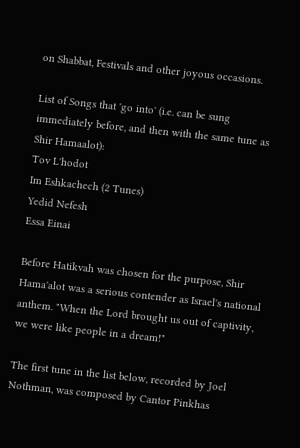on Shabbat, Festivals and other joyous occasions.

List of Songs that 'go into' (i.e. can be sung immediately before, and then with the same tune as Shir Hamaalot):
Tov L'hodot
Im Eshkachech (2 Tunes)
Yedid Nefesh
Essa Einai

Before Hatikvah was chosen for the purpose, Shir Hama'alot was a serious contender as Israel's national anthem. "When the Lord brought us out of captivity, we were like people in a dream!"

The first tune in the list below, recorded by Joel Nothman, was composed by Cantor Pinkhas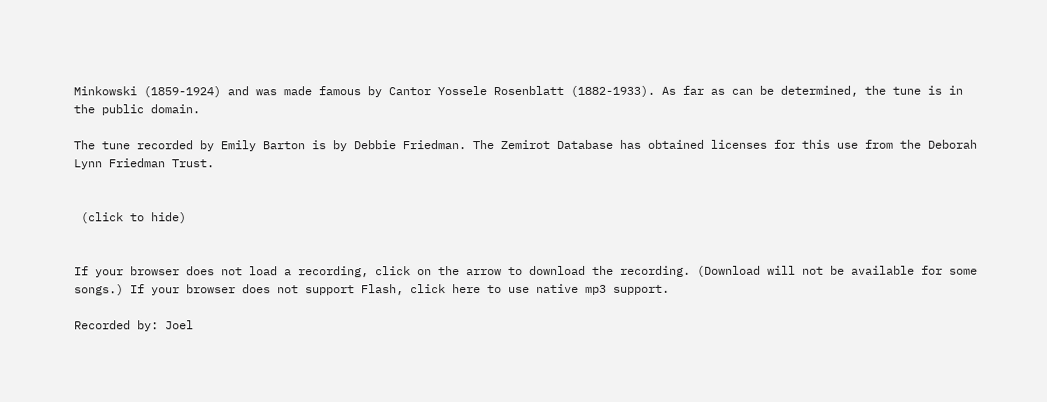Minkowski (1859-1924) and was made famous by Cantor Yossele Rosenblatt (1882-1933). As far as can be determined, the tune is in the public domain.

The tune recorded by Emily Barton is by Debbie Friedman. The Zemirot Database has obtained licenses for this use from the Deborah Lynn Friedman Trust.


 (click to hide)


If your browser does not load a recording, click on the arrow to download the recording. (Download will not be available for some songs.) If your browser does not support Flash, click here to use native mp3 support.

Recorded by: Joel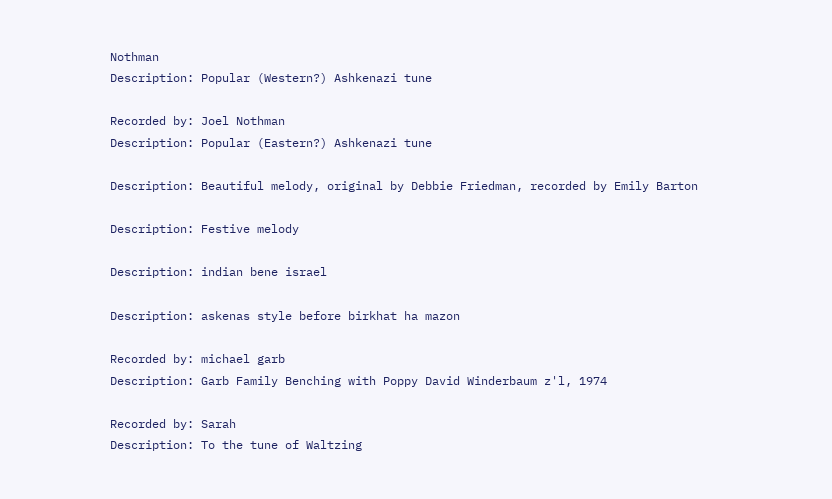Nothman
Description: Popular (Western?) Ashkenazi tune

Recorded by: Joel Nothman
Description: Popular (Eastern?) Ashkenazi tune

Description: Beautiful melody, original by Debbie Friedman, recorded by Emily Barton

Description: Festive melody

Description: indian bene israel

Description: askenas style before birkhat ha mazon

Recorded by: michael garb
Description: Garb Family Benching with Poppy David Winderbaum z'l, 1974

Recorded by: Sarah
Description: To the tune of Waltzing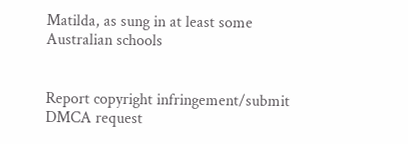Matilda, as sung in at least some Australian schools


Report copyright infringement/submit DMCA request